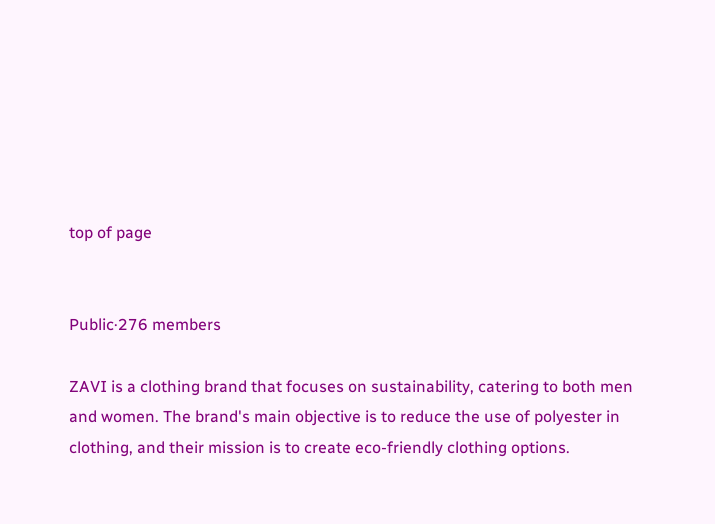top of page


Public·276 members

ZAVI is a clothing brand that focuses on sustainability, catering to both men and women. The brand's main objective is to reduce the use of polyester in clothing, and their mission is to create eco-friendly clothing options.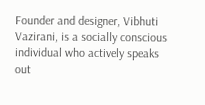Founder and designer, Vibhuti Vazirani, is a socially conscious individual who actively speaks out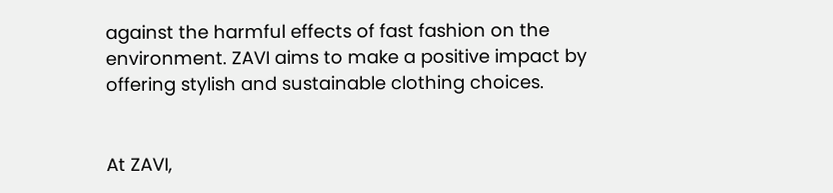against the harmful effects of fast fashion on the environment. ZAVI aims to make a positive impact by offering stylish and sustainable clothing choices.


At ZAVI,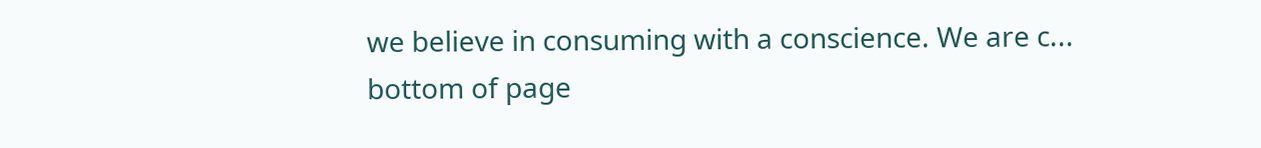we believe in consuming with a conscience. We are c...
bottom of page